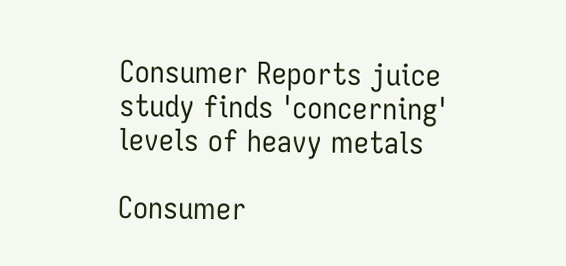Consumer Reports juice study finds 'concerning' levels of heavy metals

Consumer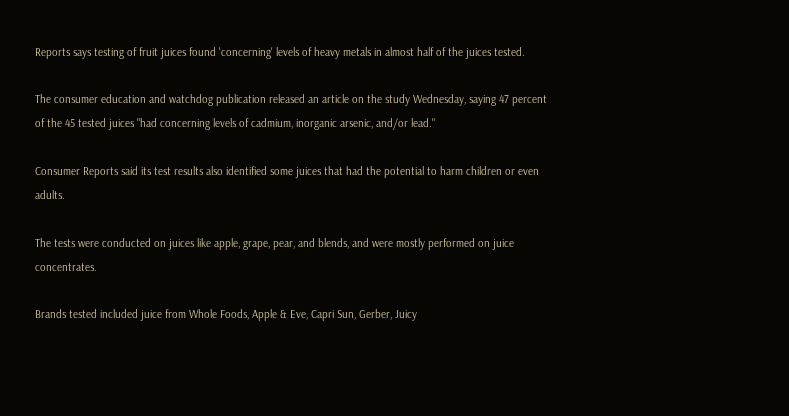Reports says testing of fruit juices found 'concerning' levels of heavy metals in almost half of the juices tested.

The consumer education and watchdog publication released an article on the study Wednesday, saying 47 percent of the 45 tested juices "had concerning levels of cadmium, inorganic arsenic, and/or lead."

Consumer Reports said its test results also identified some juices that had the potential to harm children or even adults.

The tests were conducted on juices like apple, grape, pear, and blends, and were mostly performed on juice concentrates.

Brands tested included juice from Whole Foods, Apple & Eve, Capri Sun, Gerber, Juicy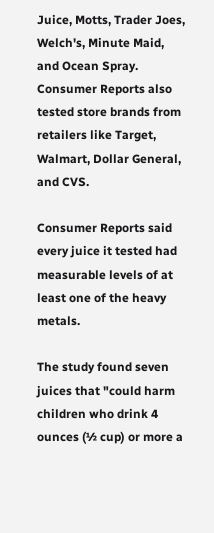Juice, Motts, Trader Joes, Welch's, Minute Maid, and Ocean Spray. Consumer Reports also tested store brands from retailers like Target, Walmart, Dollar General, and CVS.

Consumer Reports said every juice it tested had measurable levels of at least one of the heavy metals.

The study found seven juices that "could harm children who drink 4 ounces (½ cup) or more a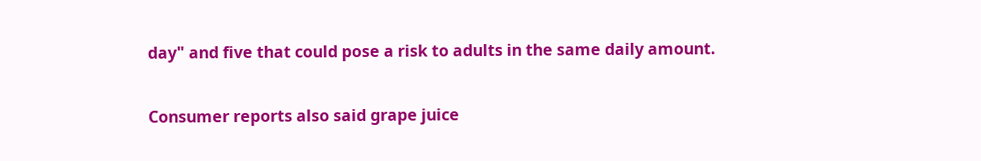day" and five that could pose a risk to adults in the same daily amount.

Consumer reports also said grape juice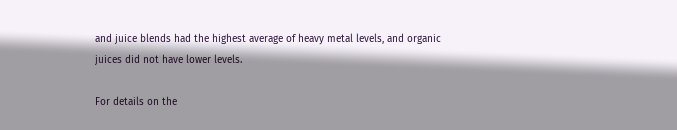and juice blends had the highest average of heavy metal levels, and organic juices did not have lower levels.

For details on the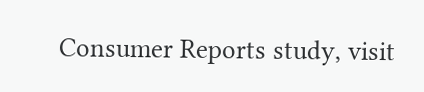Consumer Reports study, visit